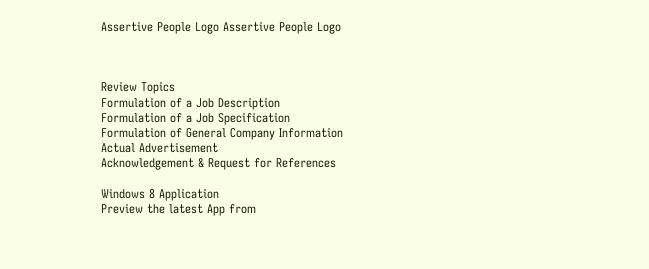Assertive People Logo Assertive People Logo



Review Topics
Formulation of a Job Description
Formulation of a Job Specification
Formulation of General Company Information
Actual Advertisement
Acknowledgement & Request for References

Windows 8 Application
Preview the latest App from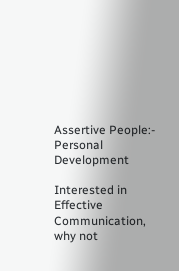Assertive People:-
Personal Development

Interested in
Effective Communication, why not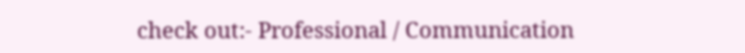check out:- Professional / Communication